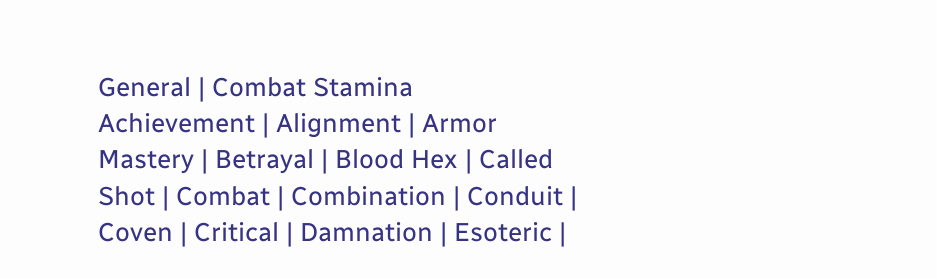General | Combat Stamina
Achievement | Alignment | Armor Mastery | Betrayal | Blood Hex | Called Shot | Combat | Combination | Conduit | Coven | Critical | Damnation | Esoteric |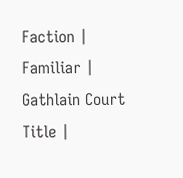Faction | Familiar | Gathlain Court Title |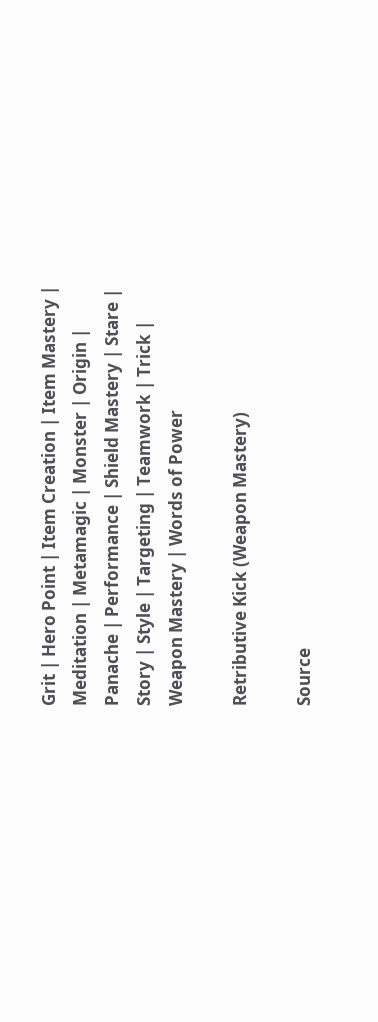Grit | Hero Point | Item Creation | Item Mastery | Meditation | Metamagic | Monster | Origin | Panache | Performance | Shield Mastery | Stare | Story | Style | Targeting | Teamwork | Trick | Weapon Mastery | Words of Power

Retributive Kick (Weapon Mastery)

Source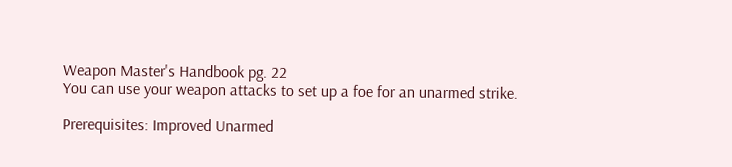Weapon Master's Handbook pg. 22
You can use your weapon attacks to set up a foe for an unarmed strike.

Prerequisites: Improved Unarmed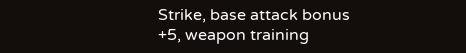Strike, base attack bonus +5, weapon training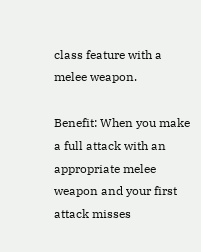class feature with a melee weapon.

Benefit: When you make a full attack with an appropriate melee weapon and your first attack misses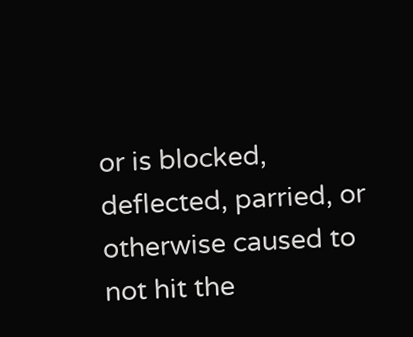or is blocked, deflected, parried, or otherwise caused to not hit the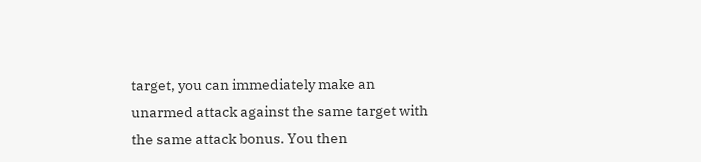target, you can immediately make an unarmed attack against the same target with the same attack bonus. You then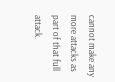cannot make any more attacks as part of that full attack.